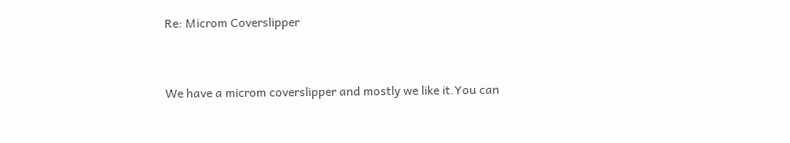Re: Microm Coverslipper


We have a microm coverslipper and mostly we like it.You can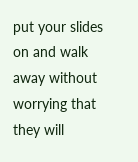put your slides on and walk away without worrying that they will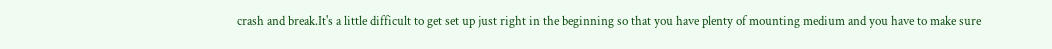crash and break.It's a little difficult to get set up just right in the beginning so that you have plenty of mounting medium and you have to make sure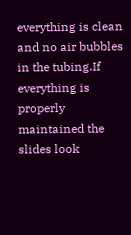everything is clean and no air bubbles in the tubing.If everything is properly maintained the slides look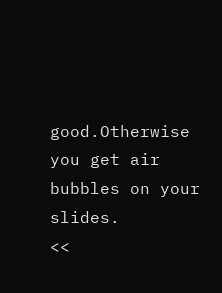good.Otherwise you get air bubbles on your slides.
<<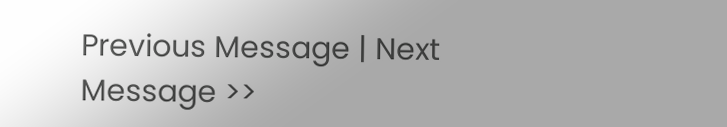Previous Message | Next Message >>